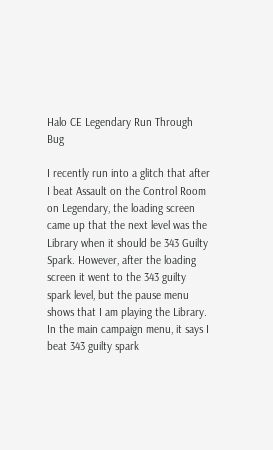Halo CE Legendary Run Through Bug

I recently run into a glitch that after I beat Assault on the Control Room on Legendary, the loading screen came up that the next level was the Library when it should be 343 Guilty Spark. However, after the loading screen it went to the 343 guilty spark level, but the pause menu shows that I am playing the Library. In the main campaign menu, it says I beat 343 guilty spark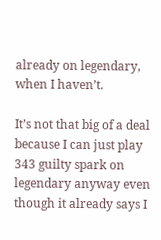already on legendary, when I haven’t.

It’s not that big of a deal because I can just play 343 guilty spark on legendary anyway even though it already says I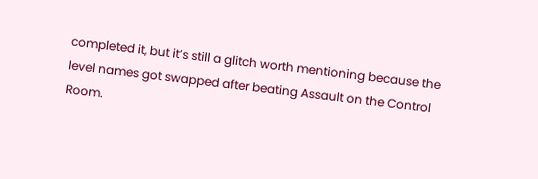completed it, but it’s still a glitch worth mentioning because the level names got swapped after beating Assault on the Control Room.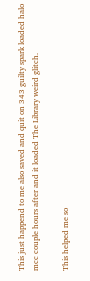This just happend to me also saved and quit on 343 guilty spark loaded halo mcc couple hours after and it loaded The Library weird glitch.

This helped me so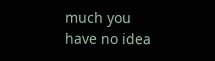much you have no idea